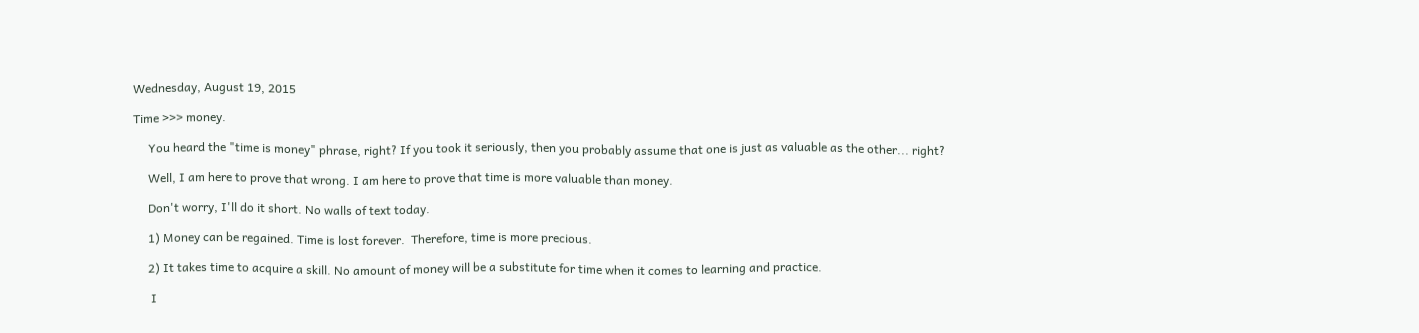Wednesday, August 19, 2015

Time >>> money.

     You heard the "time is money" phrase, right? If you took it seriously, then you probably assume that one is just as valuable as the other... right?

     Well, I am here to prove that wrong. I am here to prove that time is more valuable than money.

     Don't worry, I'll do it short. No walls of text today.

     1) Money can be regained. Time is lost forever.  Therefore, time is more precious.

     2) It takes time to acquire a skill. No amount of money will be a substitute for time when it comes to learning and practice.

      I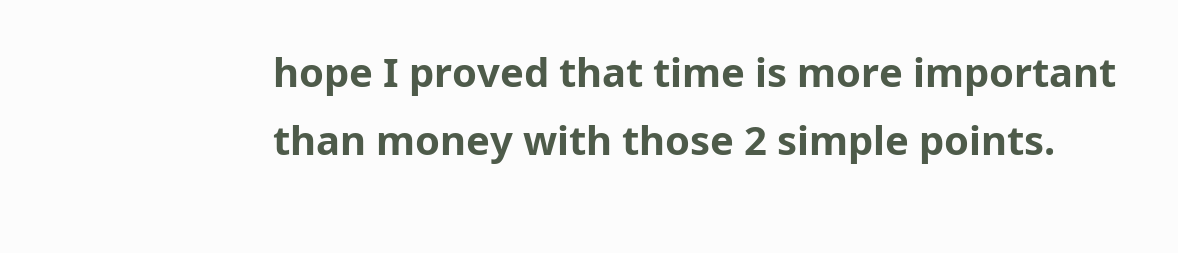hope I proved that time is more important than money with those 2 simple points.